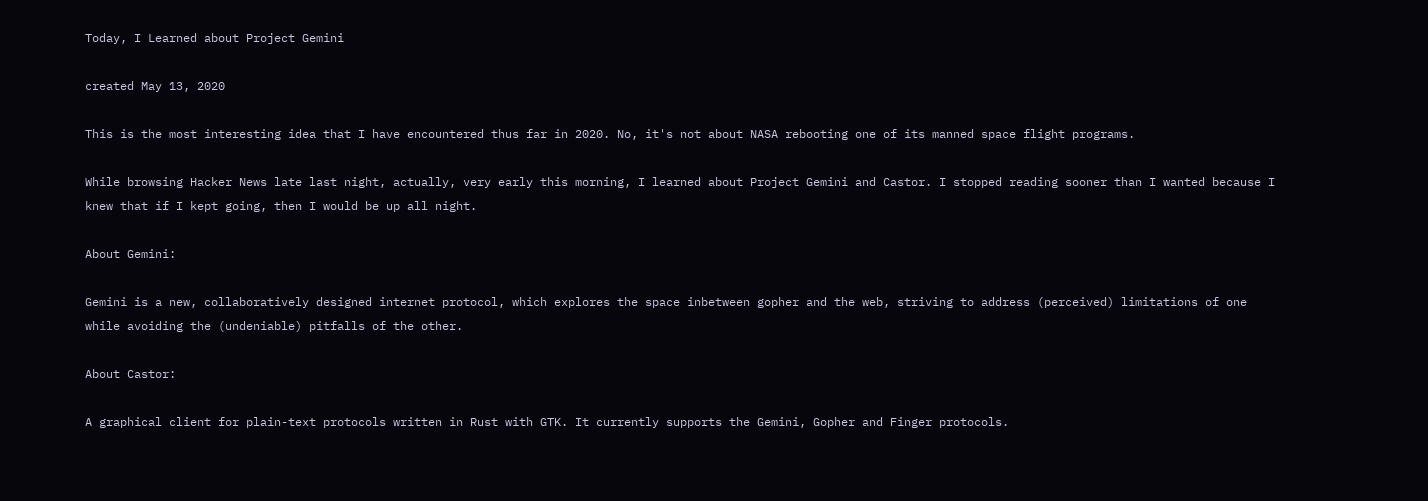Today, I Learned about Project Gemini

created May 13, 2020

This is the most interesting idea that I have encountered thus far in 2020. No, it's not about NASA rebooting one of its manned space flight programs.

While browsing Hacker News late last night, actually, very early this morning, I learned about Project Gemini and Castor. I stopped reading sooner than I wanted because I knew that if I kept going, then I would be up all night.

About Gemini:

Gemini is a new, collaboratively designed internet protocol, which explores the space inbetween gopher and the web, striving to address (perceived) limitations of one while avoiding the (undeniable) pitfalls of the other.

About Castor:

A graphical client for plain-text protocols written in Rust with GTK. It currently supports the Gemini, Gopher and Finger protocols.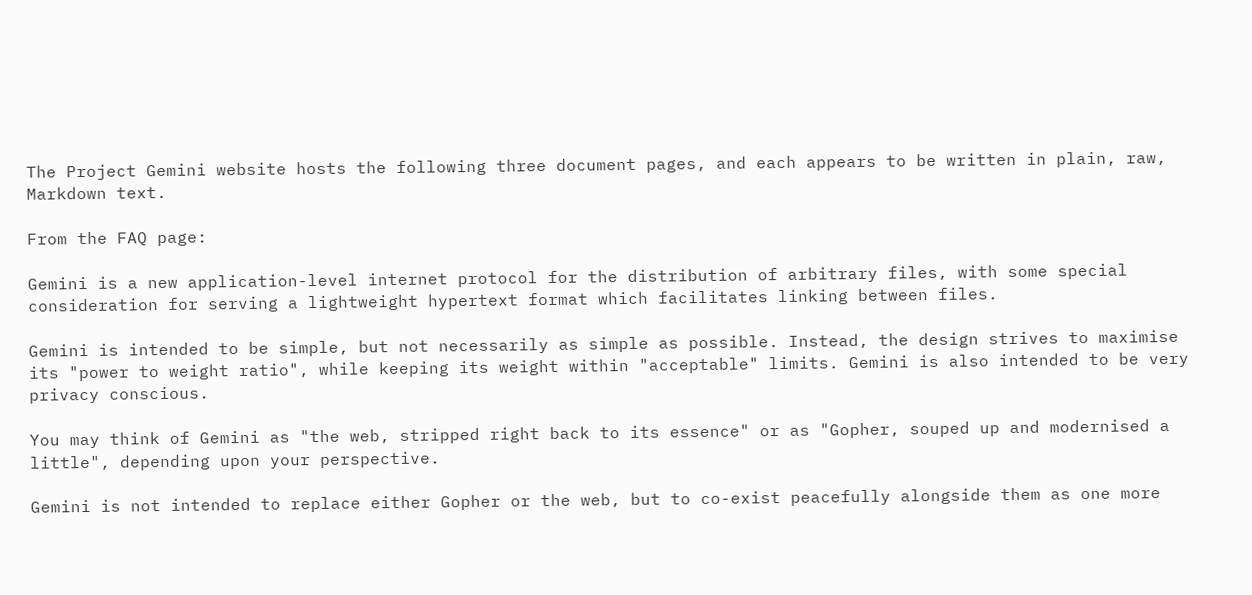The Project Gemini website hosts the following three document pages, and each appears to be written in plain, raw, Markdown text.

From the FAQ page:

Gemini is a new application-level internet protocol for the distribution of arbitrary files, with some special consideration for serving a lightweight hypertext format which facilitates linking between files.

Gemini is intended to be simple, but not necessarily as simple as possible. Instead, the design strives to maximise its "power to weight ratio", while keeping its weight within "acceptable" limits. Gemini is also intended to be very privacy conscious.

You may think of Gemini as "the web, stripped right back to its essence" or as "Gopher, souped up and modernised a little", depending upon your perspective.

Gemini is not intended to replace either Gopher or the web, but to co-exist peacefully alongside them as one more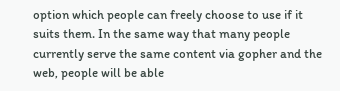option which people can freely choose to use if it suits them. In the same way that many people currently serve the same content via gopher and the web, people will be able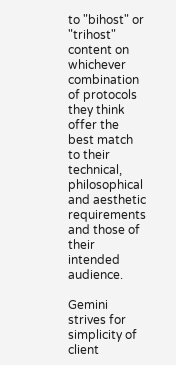to "bihost" or "trihost" content on whichever combination of protocols they think offer the best match to their technical, philosophical and aesthetic requirements and those of their intended audience.

Gemini strives for simplicity of client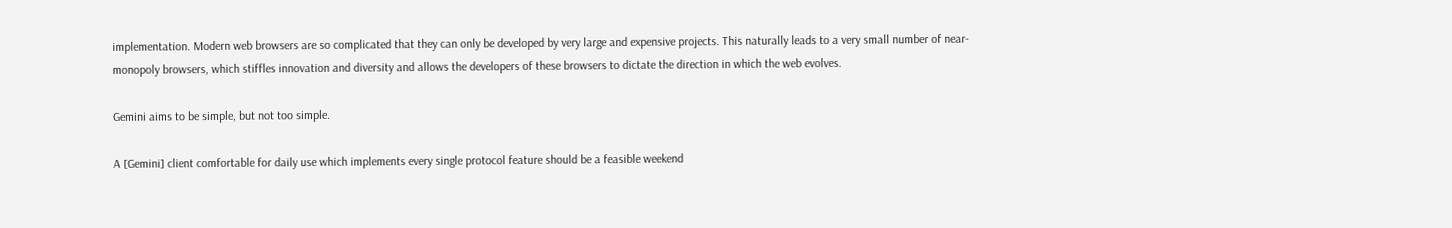implementation. Modern web browsers are so complicated that they can only be developed by very large and expensive projects. This naturally leads to a very small number of near-monopoly browsers, which stiffles innovation and diversity and allows the developers of these browsers to dictate the direction in which the web evolves.

Gemini aims to be simple, but not too simple.

A [Gemini] client comfortable for daily use which implements every single protocol feature should be a feasible weekend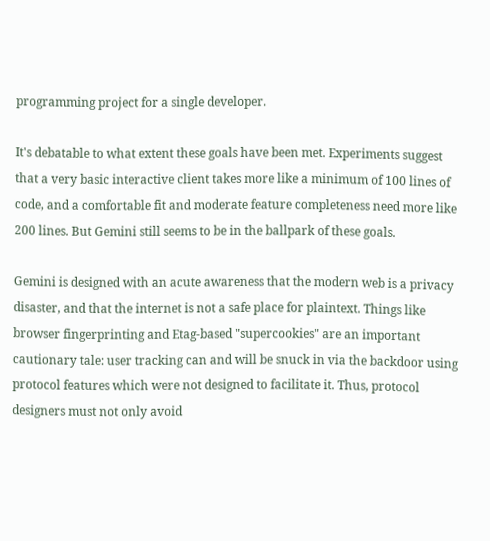programming project for a single developer.

It's debatable to what extent these goals have been met. Experiments suggest that a very basic interactive client takes more like a minimum of 100 lines of code, and a comfortable fit and moderate feature completeness need more like 200 lines. But Gemini still seems to be in the ballpark of these goals.

Gemini is designed with an acute awareness that the modern web is a privacy disaster, and that the internet is not a safe place for plaintext. Things like browser fingerprinting and Etag-based "supercookies" are an important cautionary tale: user tracking can and will be snuck in via the backdoor using protocol features which were not designed to facilitate it. Thus, protocol designers must not only avoid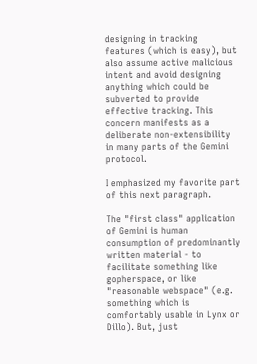designing in tracking features (which is easy), but also assume active malicious intent and avoid designing anything which could be subverted to provide effective tracking. This concern manifests as a deliberate non-extensibility in many parts of the Gemini protocol.

I emphasized my favorite part of this next paragraph.

The "first class" application of Gemini is human consumption of predominantly written material - to facilitate something like gopherspace, or like "reasonable webspace" (e.g. something which is comfortably usable in Lynx or Dillo). But, just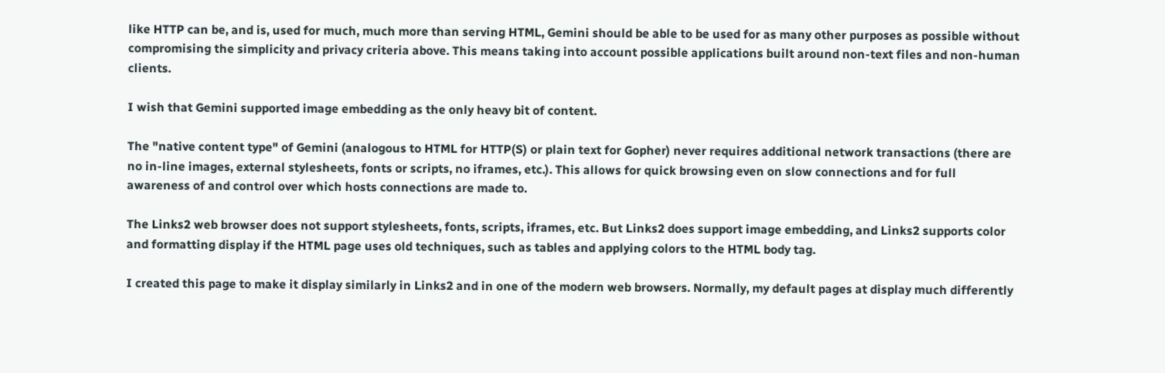like HTTP can be, and is, used for much, much more than serving HTML, Gemini should be able to be used for as many other purposes as possible without compromising the simplicity and privacy criteria above. This means taking into account possible applications built around non-text files and non-human clients.

I wish that Gemini supported image embedding as the only heavy bit of content.

The "native content type" of Gemini (analogous to HTML for HTTP(S) or plain text for Gopher) never requires additional network transactions (there are no in-line images, external stylesheets, fonts or scripts, no iframes, etc.). This allows for quick browsing even on slow connections and for full awareness of and control over which hosts connections are made to.

The Links2 web browser does not support stylesheets, fonts, scripts, iframes, etc. But Links2 does support image embedding, and Links2 supports color and formatting display if the HTML page uses old techniques, such as tables and applying colors to the HTML body tag.

I created this page to make it display similarly in Links2 and in one of the modern web browsers. Normally, my default pages at display much differently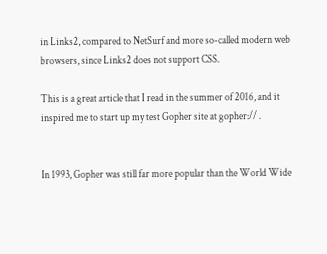in Links2, compared to NetSurf and more so-called modern web browsers, since Links2 does not support CSS.

This is a great article that I read in the summer of 2016, and it inspired me to start up my test Gopher site at gopher:// .


In 1993, Gopher was still far more popular than the World Wide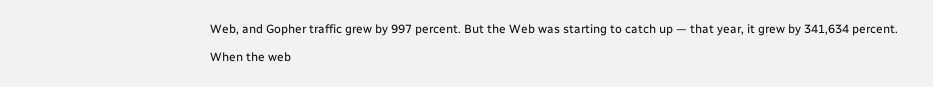Web, and Gopher traffic grew by 997 percent. But the Web was starting to catch up — that year, it grew by 341,634 percent.

When the web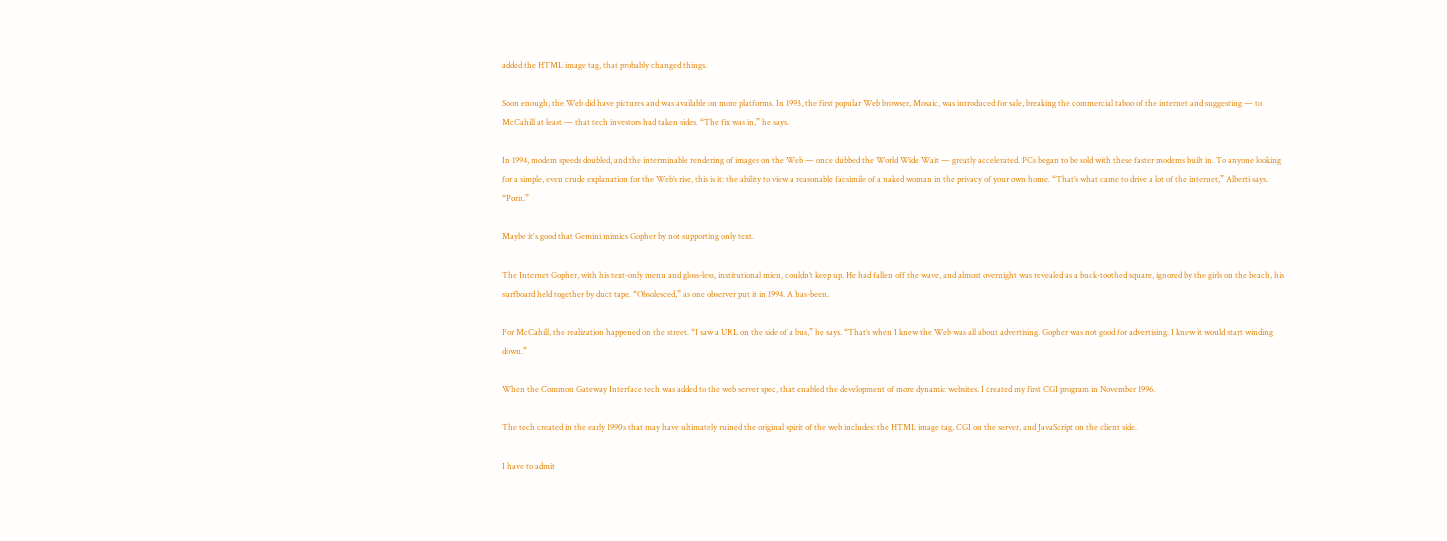added the HTML image tag, that probably changed things.

Soon enough, the Web did have pictures and was available on more platforms. In 1993, the first popular Web browser, Mosaic, was introduced for sale, breaking the commercial taboo of the internet and suggesting — to McCahill at least — that tech investors had taken sides. “The fix was in,” he says.

In 1994, modem speeds doubled, and the interminable rendering of images on the Web — once dubbed the World Wide Wait — greatly accelerated. PCs began to be sold with these faster modems built in. To anyone looking for a simple, even crude explanation for the Web’s rise, this is it: the ability to view a reasonable facsimile of a naked woman in the privacy of your own home. “That’s what came to drive a lot of the internet,” Alberti says. “Porn.”

Maybe it's good that Gemini mimics Gopher by not supporting only text.

The Internet Gopher, with his text-only menu and gloss-less, institutional mien, couldn’t keep up. He had fallen off the wave, and almost overnight was revealed as a buck-toothed square, ignored by the girls on the beach, his surfboard held together by duct tape. “Obsolesced,” as one observer put it in 1994. A has-been.

For McCahill, the realization happened on the street. “I saw a URL on the side of a bus,” he says. “That’s when I knew the Web was all about advertising. Gopher was not good for advertising. I knew it would start winding down.”

When the Common Gateway Interface tech was added to the web server spec, that enabled the development of more dynamic websites. I created my first CGI program in November 1996.

The tech created in the early 1990s that may have ultimately ruined the original spirit of the web includes: the HTML image tag, CGI on the server, and JavaScript on the client side.

I have to admit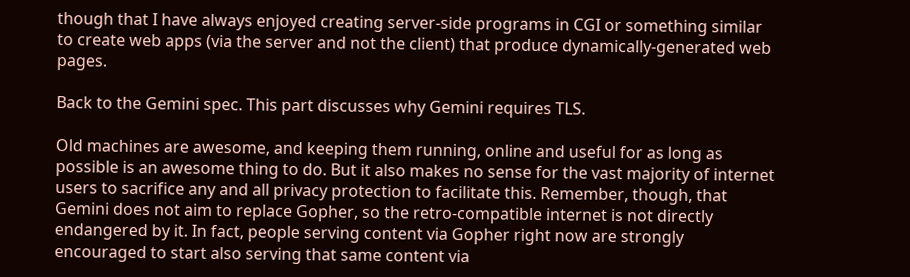though that I have always enjoyed creating server-side programs in CGI or something similar to create web apps (via the server and not the client) that produce dynamically-generated web pages.

Back to the Gemini spec. This part discusses why Gemini requires TLS.

Old machines are awesome, and keeping them running, online and useful for as long as possible is an awesome thing to do. But it also makes no sense for the vast majority of internet users to sacrifice any and all privacy protection to facilitate this. Remember, though, that Gemini does not aim to replace Gopher, so the retro-compatible internet is not directly endangered by it. In fact, people serving content via Gopher right now are strongly encouraged to start also serving that same content via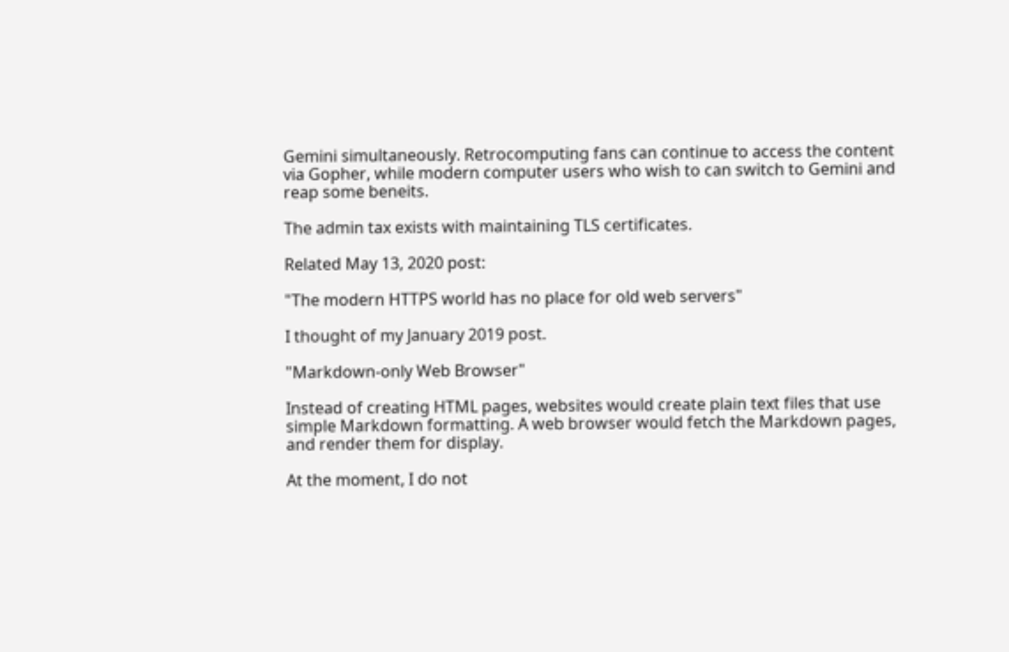Gemini simultaneously. Retrocomputing fans can continue to access the content via Gopher, while modern computer users who wish to can switch to Gemini and reap some beneits.

The admin tax exists with maintaining TLS certificates.

Related May 13, 2020 post:

"The modern HTTPS world has no place for old web servers"

I thought of my January 2019 post.

"Markdown-only Web Browser"

Instead of creating HTML pages, websites would create plain text files that use simple Markdown formatting. A web browser would fetch the Markdown pages, and render them for display.

At the moment, I do not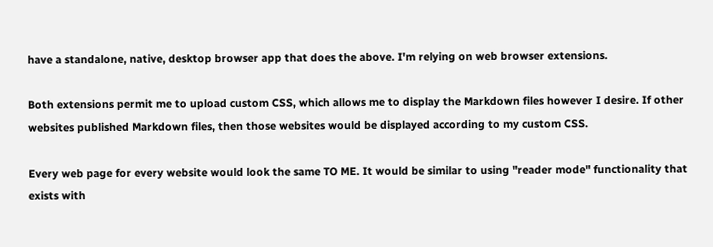have a standalone, native, desktop browser app that does the above. I'm relying on web browser extensions.

Both extensions permit me to upload custom CSS, which allows me to display the Markdown files however I desire. If other websites published Markdown files, then those websites would be displayed according to my custom CSS.

Every web page for every website would look the same TO ME. It would be similar to using "reader mode" functionality that exists with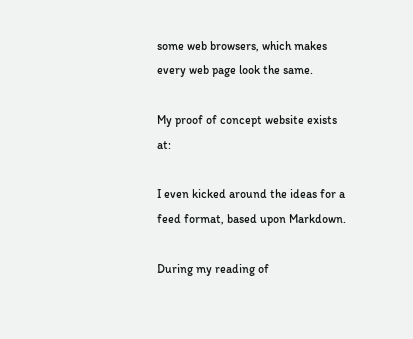some web browsers, which makes every web page look the same.

My proof of concept website exists at:

I even kicked around the ideas for a feed format, based upon Markdown.

During my reading of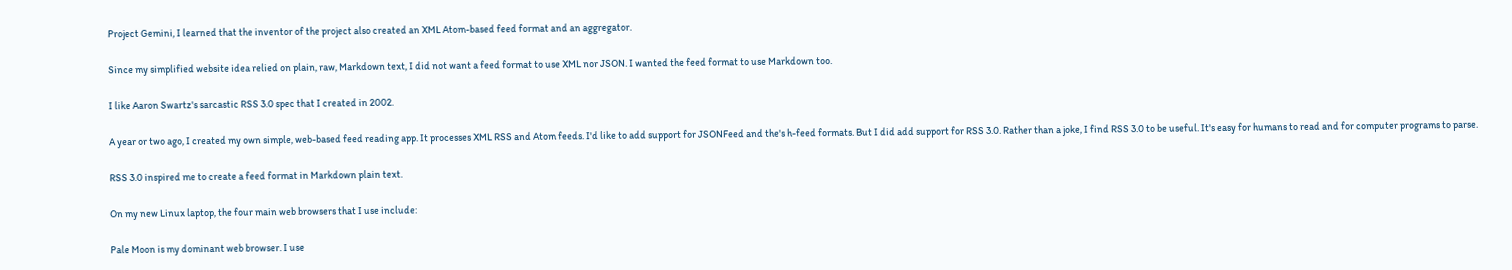Project Gemini, I learned that the inventor of the project also created an XML Atom-based feed format and an aggregator.

Since my simplified website idea relied on plain, raw, Markdown text, I did not want a feed format to use XML nor JSON. I wanted the feed format to use Markdown too.

I like Aaron Swartz's sarcastic RSS 3.0 spec that I created in 2002.

A year or two ago, I created my own simple, web-based feed reading app. It processes XML RSS and Atom feeds. I'd like to add support for JSONFeed and the's h-feed formats. But I did add support for RSS 3.0. Rather than a joke, I find RSS 3.0 to be useful. It's easy for humans to read and for computer programs to parse.

RSS 3.0 inspired me to create a feed format in Markdown plain text.

On my new Linux laptop, the four main web browsers that I use include:

Pale Moon is my dominant web browser. I use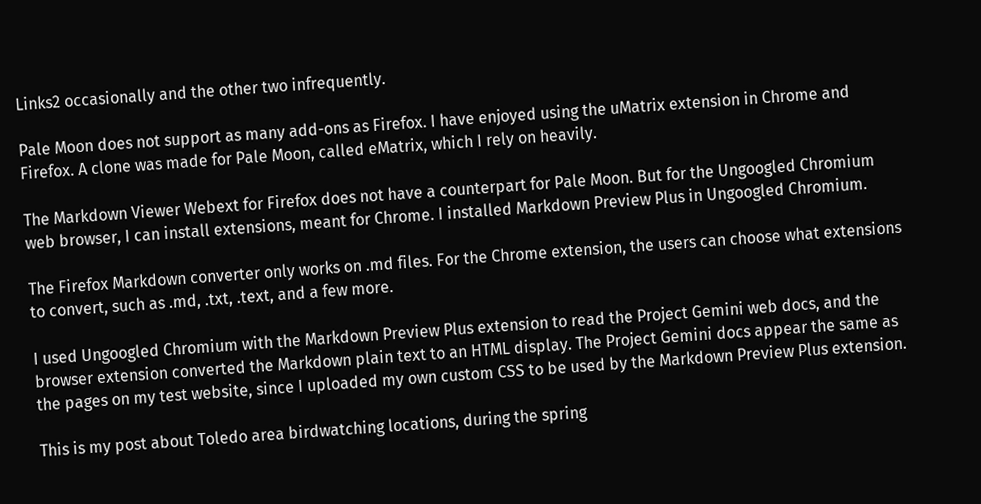Links2 occasionally and the other two infrequently.

Pale Moon does not support as many add-ons as Firefox. I have enjoyed using the uMatrix extension in Chrome and Firefox. A clone was made for Pale Moon, called eMatrix, which I rely on heavily.

The Markdown Viewer Webext for Firefox does not have a counterpart for Pale Moon. But for the Ungoogled Chromium web browser, I can install extensions, meant for Chrome. I installed Markdown Preview Plus in Ungoogled Chromium.

The Firefox Markdown converter only works on .md files. For the Chrome extension, the users can choose what extensions to convert, such as .md, .txt, .text, and a few more.

I used Ungoogled Chromium with the Markdown Preview Plus extension to read the Project Gemini web docs, and the browser extension converted the Markdown plain text to an HTML display. The Project Gemini docs appear the same as the pages on my test website, since I uploaded my own custom CSS to be used by the Markdown Preview Plus extension.

This is my post about Toledo area birdwatching locations, during the spring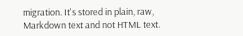migration. It's stored in plain, raw, Markdown text and not HTML text.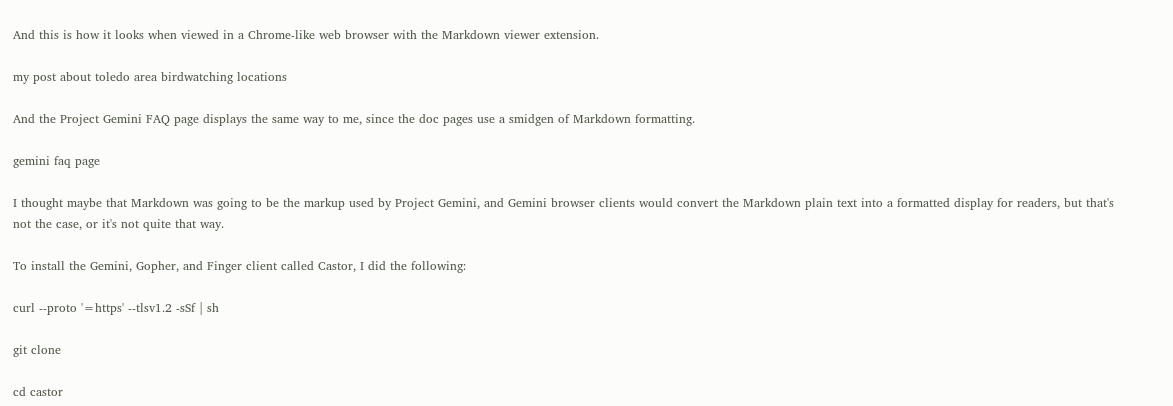And this is how it looks when viewed in a Chrome-like web browser with the Markdown viewer extension.

my post about toledo area birdwatching locations

And the Project Gemini FAQ page displays the same way to me, since the doc pages use a smidgen of Markdown formatting.

gemini faq page

I thought maybe that Markdown was going to be the markup used by Project Gemini, and Gemini browser clients would convert the Markdown plain text into a formatted display for readers, but that's not the case, or it's not quite that way.

To install the Gemini, Gopher, and Finger client called Castor, I did the following:

curl --proto '=https' --tlsv1.2 -sSf | sh

git clone

cd castor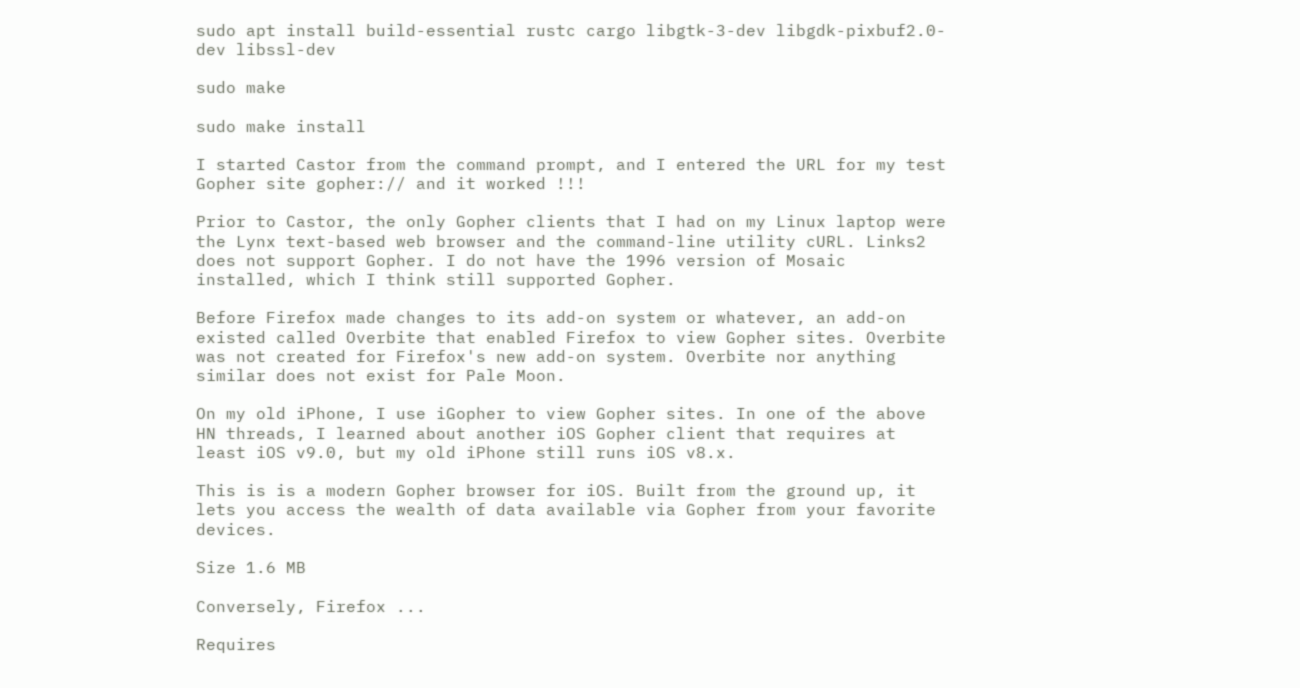sudo apt install build-essential rustc cargo libgtk-3-dev libgdk-pixbuf2.0-dev libssl-dev

sudo make

sudo make install

I started Castor from the command prompt, and I entered the URL for my test Gopher site gopher:// and it worked !!!

Prior to Castor, the only Gopher clients that I had on my Linux laptop were the Lynx text-based web browser and the command-line utility cURL. Links2 does not support Gopher. I do not have the 1996 version of Mosaic installed, which I think still supported Gopher.

Before Firefox made changes to its add-on system or whatever, an add-on existed called Overbite that enabled Firefox to view Gopher sites. Overbite was not created for Firefox's new add-on system. Overbite nor anything similar does not exist for Pale Moon.

On my old iPhone, I use iGopher to view Gopher sites. In one of the above HN threads, I learned about another iOS Gopher client that requires at least iOS v9.0, but my old iPhone still runs iOS v8.x.

This is is a modern Gopher browser for iOS. Built from the ground up, it lets you access the wealth of data available via Gopher from your favorite devices.

Size 1.6 MB

Conversely, Firefox ...

Requires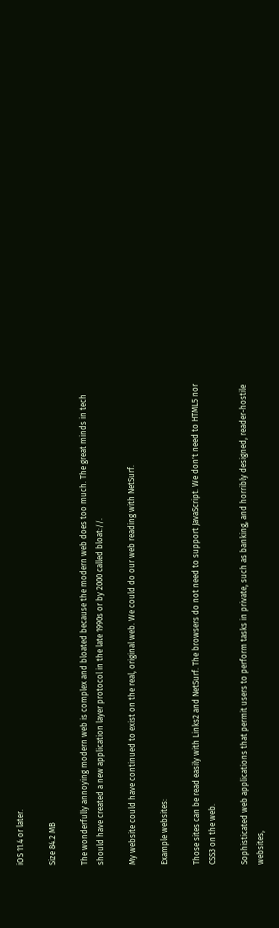iOS 11.4 or later.

Size 84.2 MB

The wonderfully annoying modern web is complex and bloated because the modern web does too much. The great minds in tech should have created a new application layer protocol in the late 1990s or by 2000 called bloat://.

My website could have continued to exist on the real, original web. We could do our web reading with NetSurf.

Example websites:

Those sites can be read easily with Links2 and NetSurf. The browsers do not need to support JavaScript. We don't need to HTML5 nor CSS3 on the web.

Sophisticated web applications that permit users to perform tasks in private, such as banking, and horribly designed, reader-hostile websites,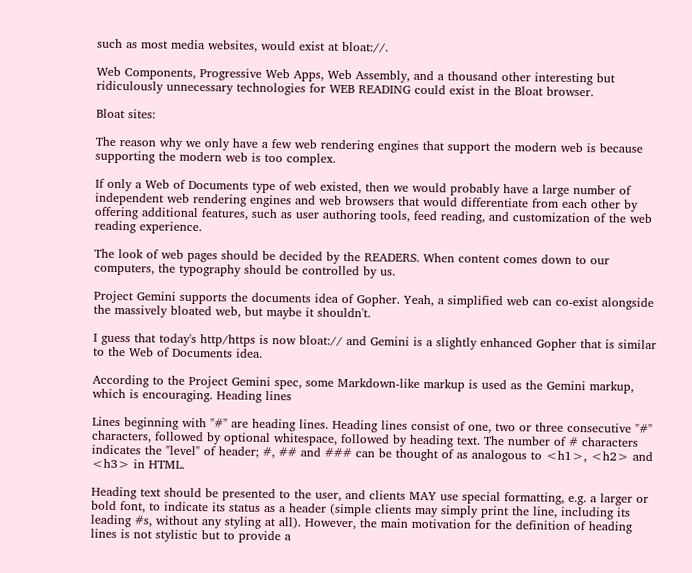such as most media websites, would exist at bloat://.

Web Components, Progressive Web Apps, Web Assembly, and a thousand other interesting but ridiculously unnecessary technologies for WEB READING could exist in the Bloat browser.

Bloat sites:

The reason why we only have a few web rendering engines that support the modern web is because supporting the modern web is too complex.

If only a Web of Documents type of web existed, then we would probably have a large number of independent web rendering engines and web browsers that would differentiate from each other by offering additional features, such as user authoring tools, feed reading, and customization of the web reading experience.

The look of web pages should be decided by the READERS. When content comes down to our computers, the typography should be controlled by us.

Project Gemini supports the documents idea of Gopher. Yeah, a simplified web can co-exist alongside the massively bloated web, but maybe it shouldn't.

I guess that today's http/https is now bloat:// and Gemini is a slightly enhanced Gopher that is similar to the Web of Documents idea.

According to the Project Gemini spec, some Markdown-like markup is used as the Gemini markup, which is encouraging. Heading lines

Lines beginning with "#" are heading lines. Heading lines consist of one, two or three consecutive "#" characters, followed by optional whitespace, followed by heading text. The number of # characters indicates the "level" of header; #, ## and ### can be thought of as analogous to <h1>, <h2> and <h3> in HTML.

Heading text should be presented to the user, and clients MAY use special formatting, e.g. a larger or bold font, to indicate its status as a header (simple clients may simply print the line, including its leading #s, without any styling at all). However, the main motivation for the definition of heading lines is not stylistic but to provide a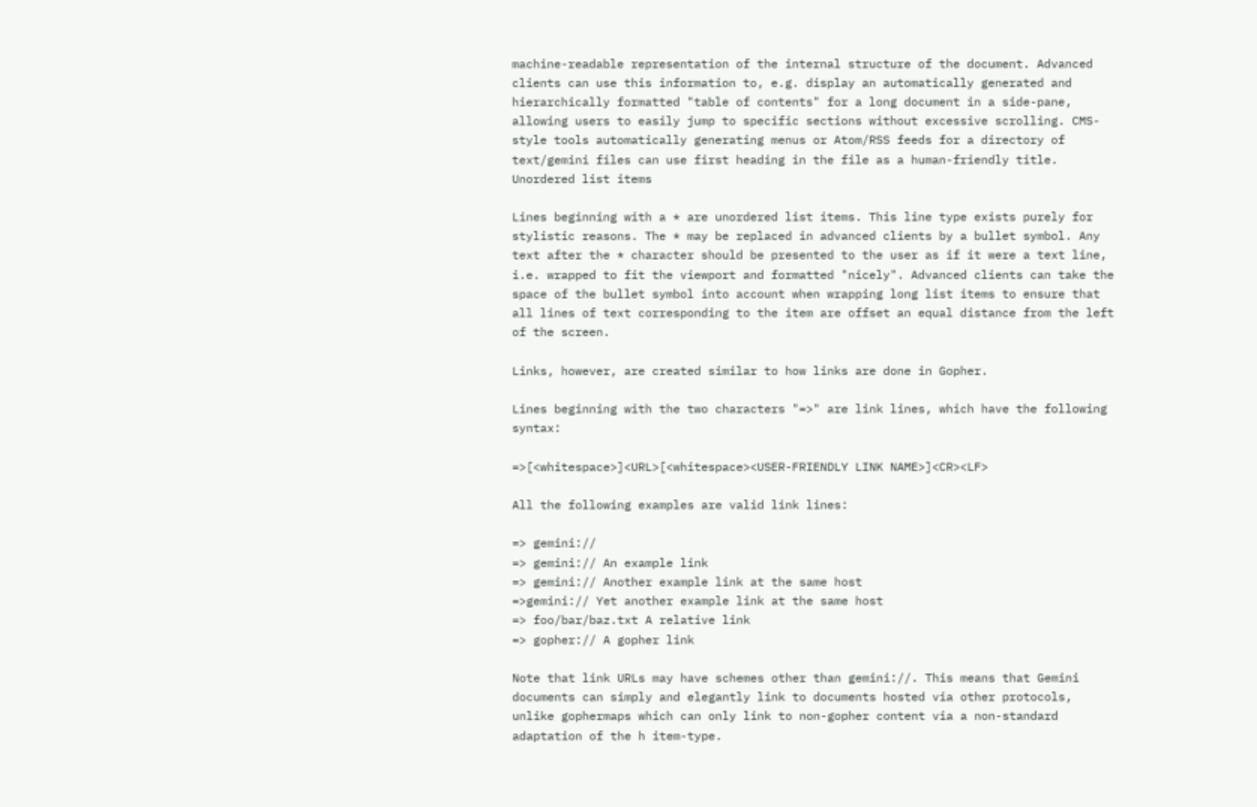machine-readable representation of the internal structure of the document. Advanced clients can use this information to, e.g. display an automatically generated and hierarchically formatted "table of contents" for a long document in a side-pane, allowing users to easily jump to specific sections without excessive scrolling. CMS-style tools automatically generating menus or Atom/RSS feeds for a directory of text/gemini files can use first heading in the file as a human-friendly title. Unordered list items

Lines beginning with a * are unordered list items. This line type exists purely for stylistic reasons. The * may be replaced in advanced clients by a bullet symbol. Any text after the * character should be presented to the user as if it were a text line, i.e. wrapped to fit the viewport and formatted "nicely". Advanced clients can take the space of the bullet symbol into account when wrapping long list items to ensure that all lines of text corresponding to the item are offset an equal distance from the left of the screen.

Links, however, are created similar to how links are done in Gopher.

Lines beginning with the two characters "=>" are link lines, which have the following syntax:

=>[<whitespace>]<URL>[<whitespace><USER-FRIENDLY LINK NAME>]<CR><LF>

All the following examples are valid link lines:

=> gemini://
=> gemini:// An example link
=> gemini:// Another example link at the same host
=>gemini:// Yet another example link at the same host
=> foo/bar/baz.txt A relative link
=> gopher:// A gopher link

Note that link URLs may have schemes other than gemini://. This means that Gemini documents can simply and elegantly link to documents hosted via other protocols, unlike gophermaps which can only link to non-gopher content via a non-standard adaptation of the h item-type.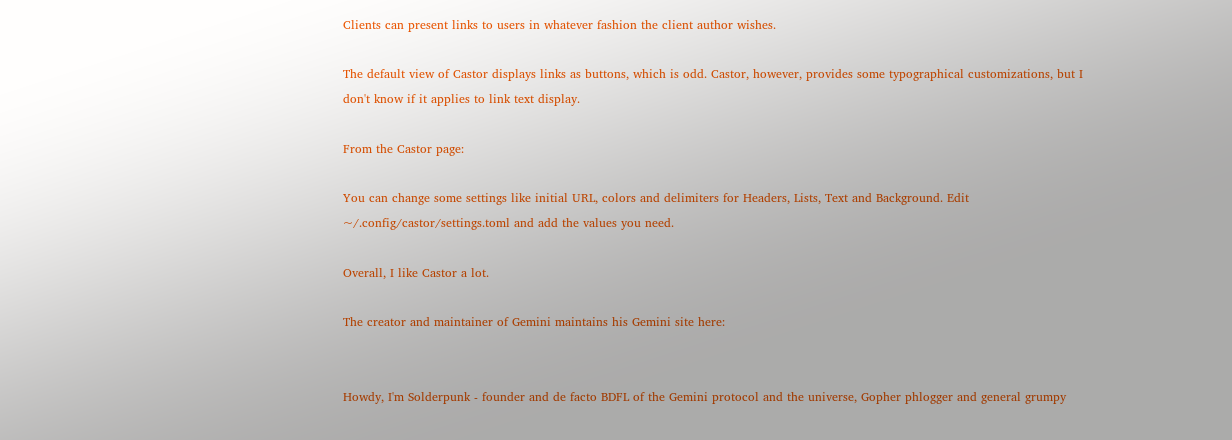Clients can present links to users in whatever fashion the client author wishes.

The default view of Castor displays links as buttons, which is odd. Castor, however, provides some typographical customizations, but I don't know if it applies to link text display.

From the Castor page:

You can change some settings like initial URL, colors and delimiters for Headers, Lists, Text and Background. Edit ~/.config/castor/settings.toml and add the values you need.

Overall, I like Castor a lot.

The creator and maintainer of Gemini maintains his Gemini site here:


Howdy, I'm Solderpunk - founder and de facto BDFL of the Gemini protocol and the universe, Gopher phlogger and general grumpy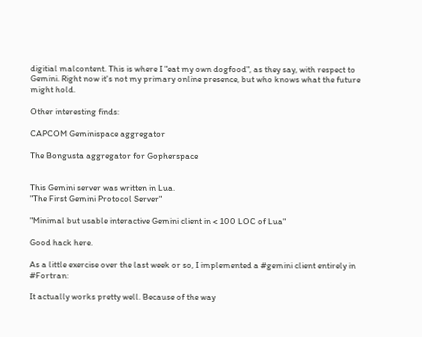digitial malcontent. This is where I "eat my own dogfood", as they say, with respect to Gemini. Right now it's not my primary online presence, but who knows what the future might hold.

Other interesting finds:

CAPCOM Geminispace aggregator

The Bongusta aggregator for Gopherspace


This Gemini server was written in Lua.
"The First Gemini Protocol Server"

"Minimal but usable interactive Gemini client in < 100 LOC of Lua"

Good hack here.

As a little exercise over the last week or so, I implemented a #gemini client entirely in #Fortran:

It actually works pretty well. Because of the way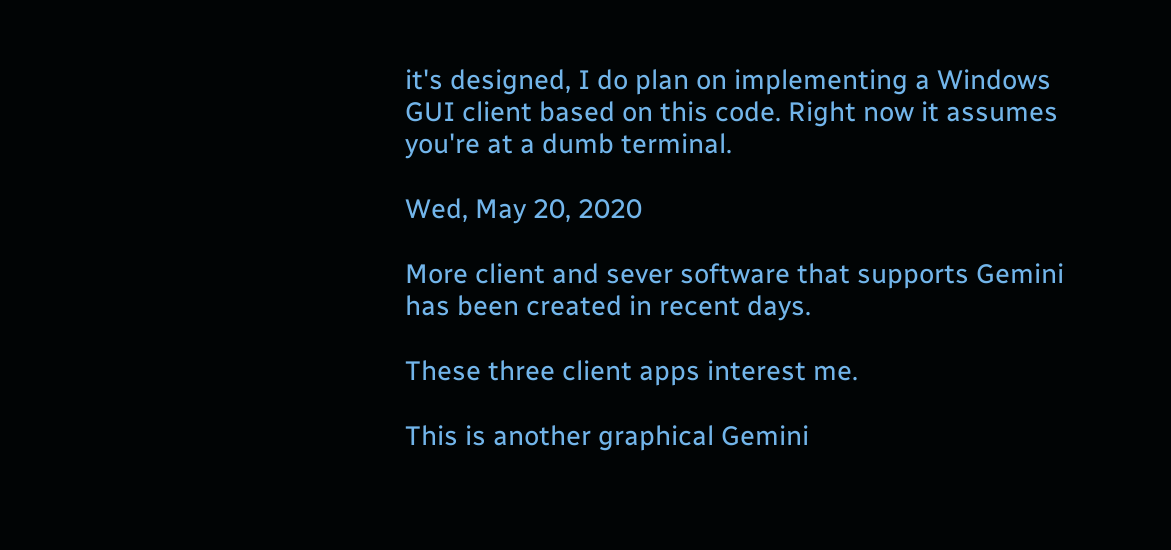it's designed, I do plan on implementing a Windows GUI client based on this code. Right now it assumes you're at a dumb terminal.

Wed, May 20, 2020

More client and sever software that supports Gemini has been created in recent days.

These three client apps interest me.

This is another graphical Gemini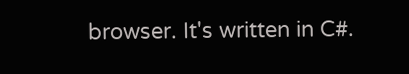browser. It's written in C#.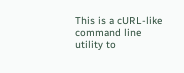This is a cURL-like command line utility to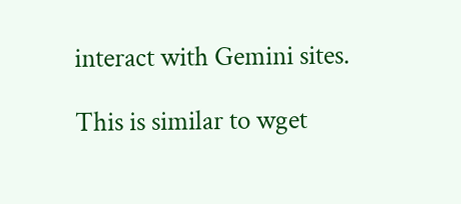interact with Gemini sites.

This is similar to wget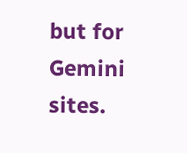but for Gemini sites.